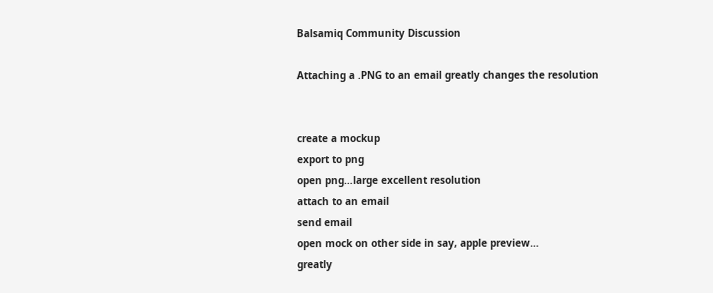Balsamiq Community Discussion

Attaching a .PNG to an email greatly changes the resolution


create a mockup
export to png
open png…large excellent resolution
attach to an email
send email
open mock on other side in say, apple preview…
greatly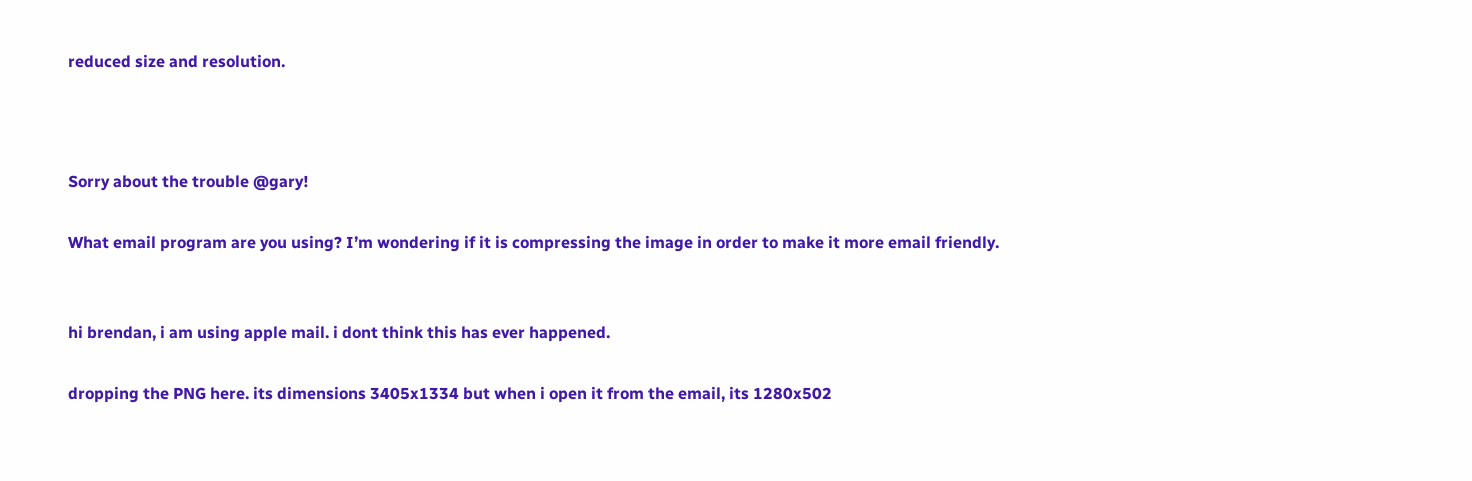reduced size and resolution.



Sorry about the trouble @gary!

What email program are you using? I’m wondering if it is compressing the image in order to make it more email friendly.


hi brendan, i am using apple mail. i dont think this has ever happened.

dropping the PNG here. its dimensions 3405x1334 but when i open it from the email, its 1280x502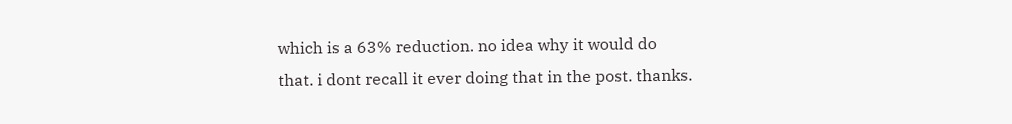which is a 63% reduction. no idea why it would do that. i dont recall it ever doing that in the post. thanks.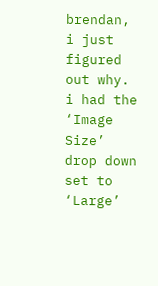brendan, i just figured out why. i had the ‘Image Size’ drop down set to ‘Large’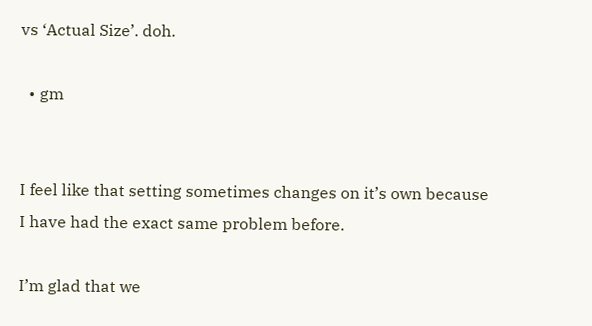vs ‘Actual Size’. doh.

  • gm


I feel like that setting sometimes changes on it’s own because I have had the exact same problem before.

I’m glad that we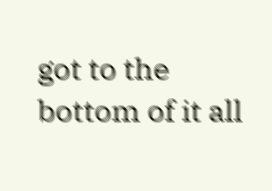got to the bottom of it all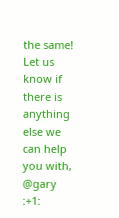the same! Let us know if there is anything else we can help you with, @gary :+1: